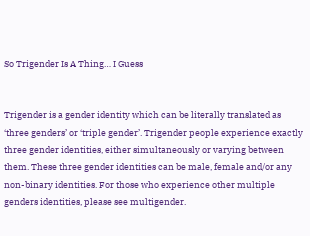So Trigender Is A Thing… I Guess


Trigender is a gender identity which can be literally translated as ‘three genders’ or ‘triple gender’. Trigender people experience exactly three gender identities, either simultaneously or varying between them. These three gender identities can be male, female and/or any non-binary identities. For those who experience other multiple genders identities, please see multigender.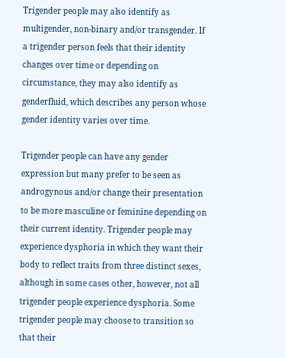Trigender people may also identify as multigender, non-binary and/or transgender. If a trigender person feels that their identity changes over time or depending on circumstance, they may also identify as genderfluid, which describes any person whose gender identity varies over time.

Trigender people can have any gender expression but many prefer to be seen as androgynous and/or change their presentation to be more masculine or feminine depending on their current identity. Trigender people may experience dysphoria in which they want their body to reflect traits from three distinct sexes, although in some cases other, however, not all trigender people experience dysphoria. Some trigender people may choose to transition so that their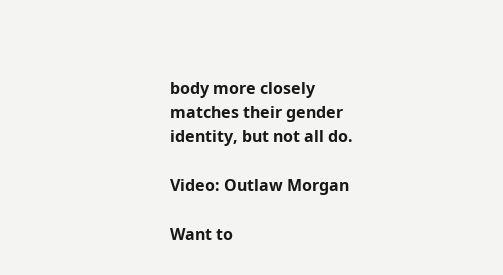body more closely matches their gender identity, but not all do.

Video: Outlaw Morgan

Want to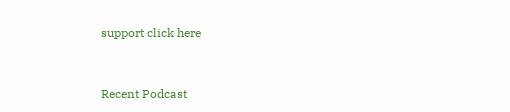support click here


Recent Podcast